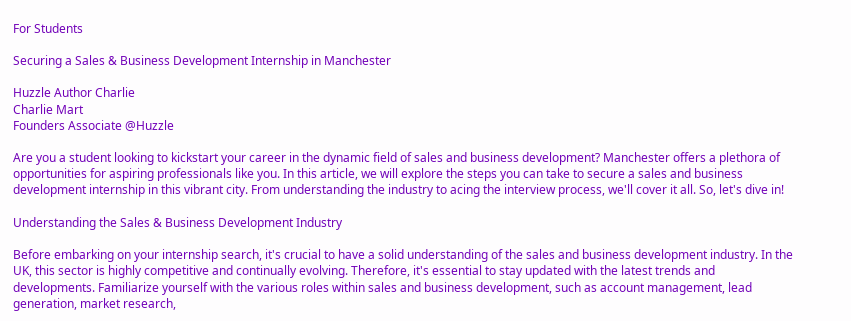For Students

Securing a Sales & Business Development Internship in Manchester

Huzzle Author Charlie
Charlie Mart
Founders Associate @Huzzle

Are you a student looking to kickstart your career in the dynamic field of sales and business development? Manchester offers a plethora of opportunities for aspiring professionals like you. In this article, we will explore the steps you can take to secure a sales and business development internship in this vibrant city. From understanding the industry to acing the interview process, we'll cover it all. So, let's dive in!

Understanding the Sales & Business Development Industry

Before embarking on your internship search, it's crucial to have a solid understanding of the sales and business development industry. In the UK, this sector is highly competitive and continually evolving. Therefore, it's essential to stay updated with the latest trends and developments. Familiarize yourself with the various roles within sales and business development, such as account management, lead generation, market research,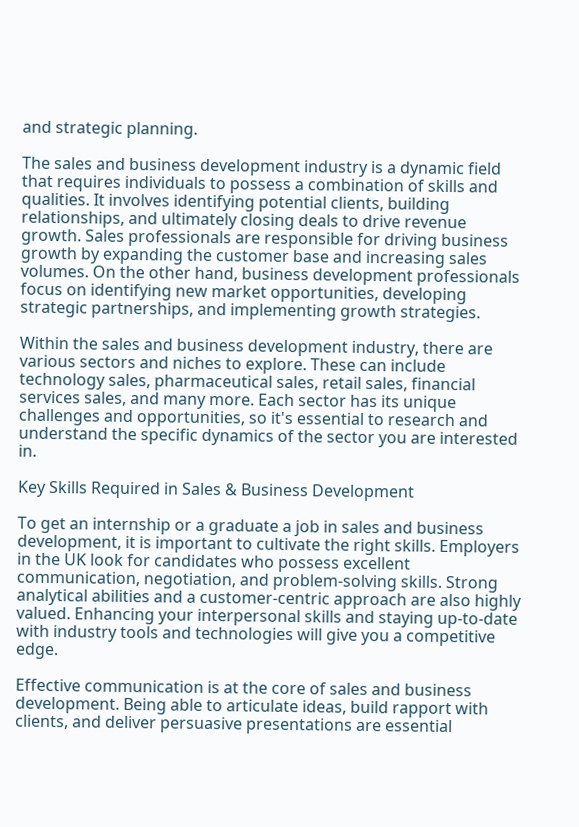and strategic planning.

The sales and business development industry is a dynamic field that requires individuals to possess a combination of skills and qualities. It involves identifying potential clients, building relationships, and ultimately closing deals to drive revenue growth. Sales professionals are responsible for driving business growth by expanding the customer base and increasing sales volumes. On the other hand, business development professionals focus on identifying new market opportunities, developing strategic partnerships, and implementing growth strategies.

Within the sales and business development industry, there are various sectors and niches to explore. These can include technology sales, pharmaceutical sales, retail sales, financial services sales, and many more. Each sector has its unique challenges and opportunities, so it's essential to research and understand the specific dynamics of the sector you are interested in.

Key Skills Required in Sales & Business Development

To get an internship or a graduate a job in sales and business development, it is important to cultivate the right skills. Employers in the UK look for candidates who possess excellent communication, negotiation, and problem-solving skills. Strong analytical abilities and a customer-centric approach are also highly valued. Enhancing your interpersonal skills and staying up-to-date with industry tools and technologies will give you a competitive edge.

Effective communication is at the core of sales and business development. Being able to articulate ideas, build rapport with clients, and deliver persuasive presentations are essential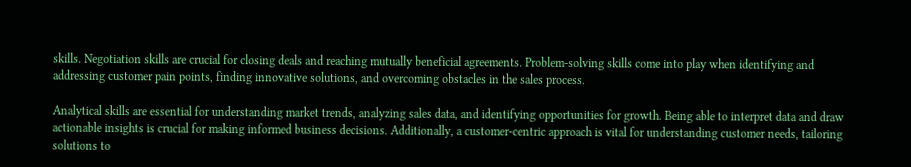skills. Negotiation skills are crucial for closing deals and reaching mutually beneficial agreements. Problem-solving skills come into play when identifying and addressing customer pain points, finding innovative solutions, and overcoming obstacles in the sales process.

Analytical skills are essential for understanding market trends, analyzing sales data, and identifying opportunities for growth. Being able to interpret data and draw actionable insights is crucial for making informed business decisions. Additionally, a customer-centric approach is vital for understanding customer needs, tailoring solutions to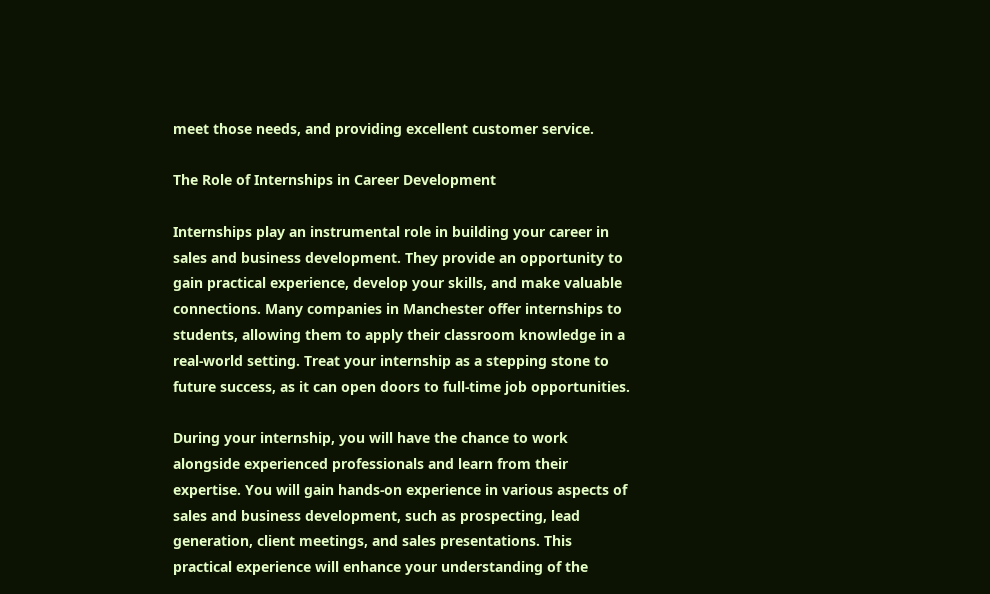meet those needs, and providing excellent customer service.

The Role of Internships in Career Development

Internships play an instrumental role in building your career in sales and business development. They provide an opportunity to gain practical experience, develop your skills, and make valuable connections. Many companies in Manchester offer internships to students, allowing them to apply their classroom knowledge in a real-world setting. Treat your internship as a stepping stone to future success, as it can open doors to full-time job opportunities.

During your internship, you will have the chance to work alongside experienced professionals and learn from their expertise. You will gain hands-on experience in various aspects of sales and business development, such as prospecting, lead generation, client meetings, and sales presentations. This practical experience will enhance your understanding of the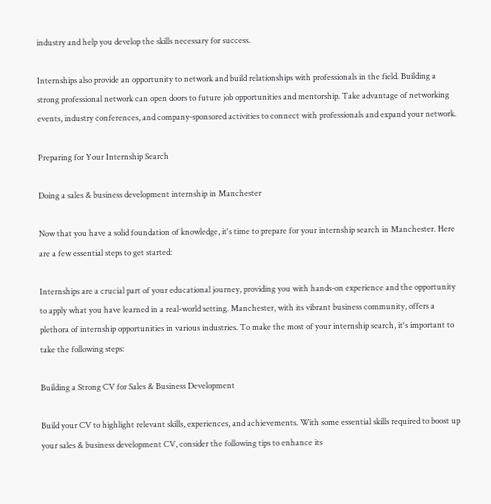industry and help you develop the skills necessary for success.

Internships also provide an opportunity to network and build relationships with professionals in the field. Building a strong professional network can open doors to future job opportunities and mentorship. Take advantage of networking events, industry conferences, and company-sponsored activities to connect with professionals and expand your network.

Preparing for Your Internship Search

Doing a sales & business development internship in Manchester

Now that you have a solid foundation of knowledge, it's time to prepare for your internship search in Manchester. Here are a few essential steps to get started:

Internships are a crucial part of your educational journey, providing you with hands-on experience and the opportunity to apply what you have learned in a real-world setting. Manchester, with its vibrant business community, offers a plethora of internship opportunities in various industries. To make the most of your internship search, it's important to take the following steps:

Building a Strong CV for Sales & Business Development

Build your CV to highlight relevant skills, experiences, and achievements. With some essential skills required to boost up your sales & business development CV, consider the following tips to enhance its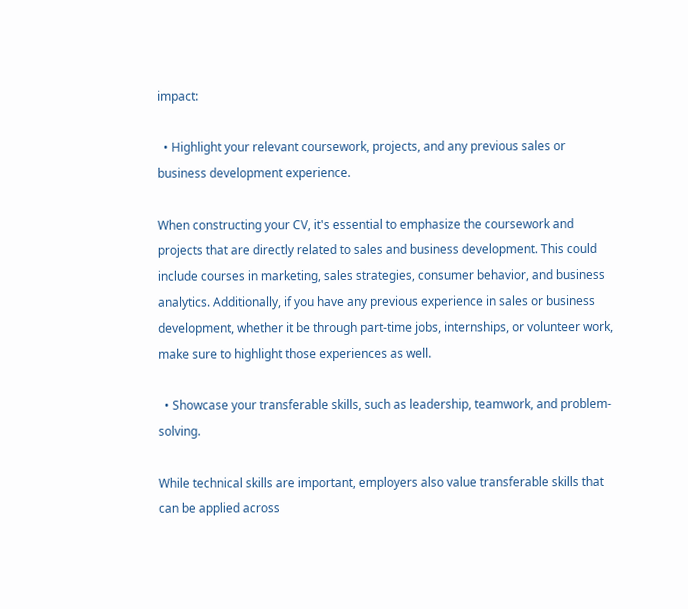impact:

  • Highlight your relevant coursework, projects, and any previous sales or business development experience.

When constructing your CV, it's essential to emphasize the coursework and projects that are directly related to sales and business development. This could include courses in marketing, sales strategies, consumer behavior, and business analytics. Additionally, if you have any previous experience in sales or business development, whether it be through part-time jobs, internships, or volunteer work, make sure to highlight those experiences as well.

  • Showcase your transferable skills, such as leadership, teamwork, and problem-solving.

While technical skills are important, employers also value transferable skills that can be applied across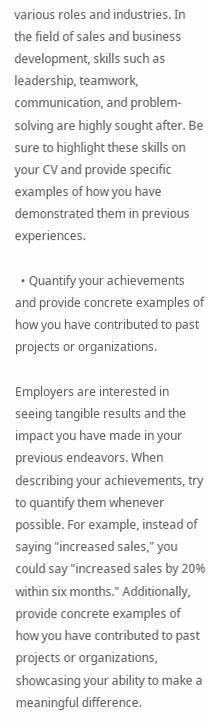various roles and industries. In the field of sales and business development, skills such as leadership, teamwork, communication, and problem-solving are highly sought after. Be sure to highlight these skills on your CV and provide specific examples of how you have demonstrated them in previous experiences.

  • Quantify your achievements and provide concrete examples of how you have contributed to past projects or organizations.

Employers are interested in seeing tangible results and the impact you have made in your previous endeavors. When describing your achievements, try to quantify them whenever possible. For example, instead of saying "increased sales," you could say "increased sales by 20% within six months." Additionally, provide concrete examples of how you have contributed to past projects or organizations, showcasing your ability to make a meaningful difference.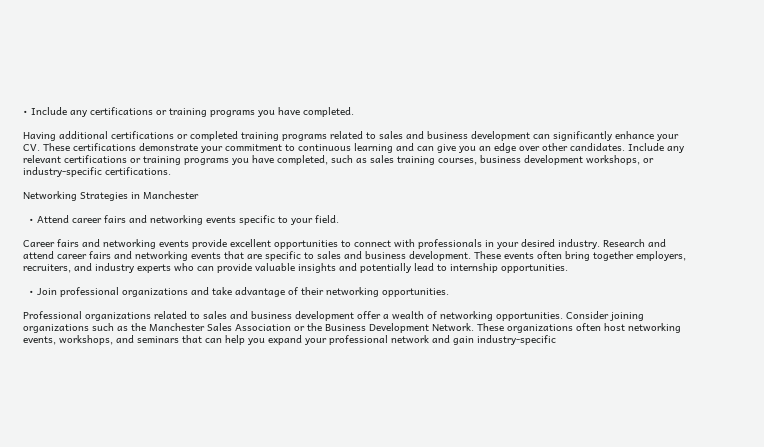• Include any certifications or training programs you have completed.

Having additional certifications or completed training programs related to sales and business development can significantly enhance your CV. These certifications demonstrate your commitment to continuous learning and can give you an edge over other candidates. Include any relevant certifications or training programs you have completed, such as sales training courses, business development workshops, or industry-specific certifications.

Networking Strategies in Manchester

  • Attend career fairs and networking events specific to your field.

Career fairs and networking events provide excellent opportunities to connect with professionals in your desired industry. Research and attend career fairs and networking events that are specific to sales and business development. These events often bring together employers, recruiters, and industry experts who can provide valuable insights and potentially lead to internship opportunities.

  • Join professional organizations and take advantage of their networking opportunities.

Professional organizations related to sales and business development offer a wealth of networking opportunities. Consider joining organizations such as the Manchester Sales Association or the Business Development Network. These organizations often host networking events, workshops, and seminars that can help you expand your professional network and gain industry-specific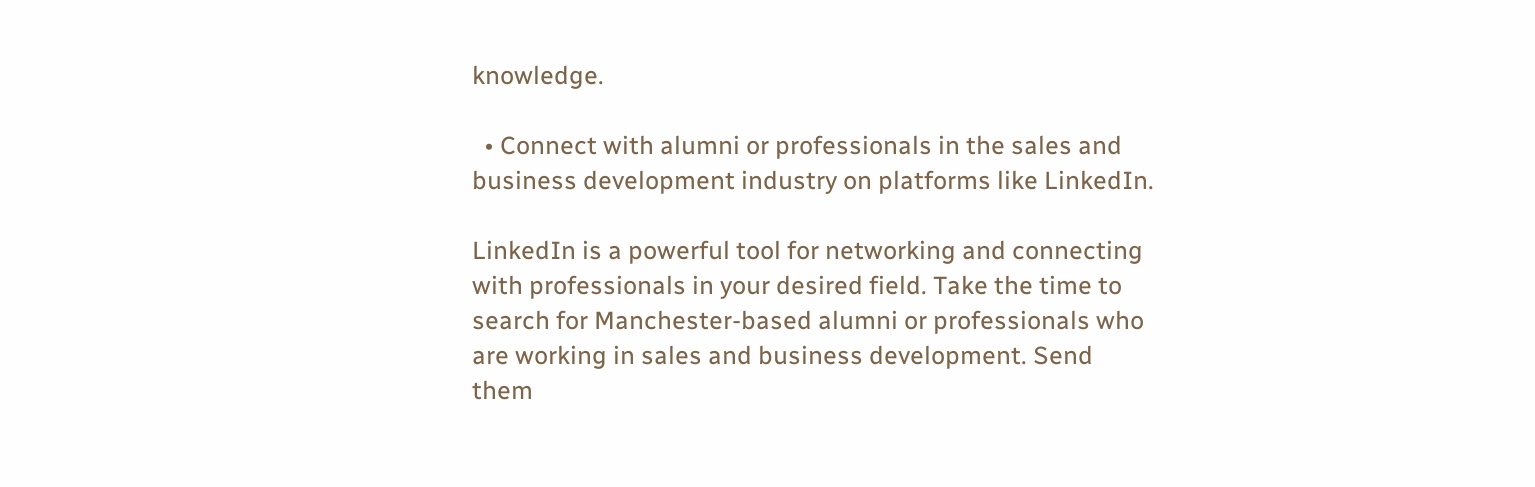knowledge.

  • Connect with alumni or professionals in the sales and business development industry on platforms like LinkedIn.

LinkedIn is a powerful tool for networking and connecting with professionals in your desired field. Take the time to search for Manchester-based alumni or professionals who are working in sales and business development. Send them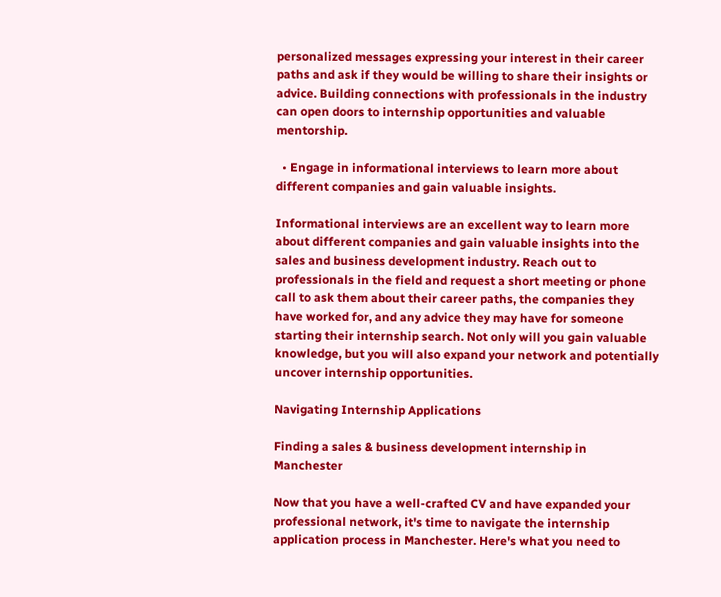personalized messages expressing your interest in their career paths and ask if they would be willing to share their insights or advice. Building connections with professionals in the industry can open doors to internship opportunities and valuable mentorship.

  • Engage in informational interviews to learn more about different companies and gain valuable insights.

Informational interviews are an excellent way to learn more about different companies and gain valuable insights into the sales and business development industry. Reach out to professionals in the field and request a short meeting or phone call to ask them about their career paths, the companies they have worked for, and any advice they may have for someone starting their internship search. Not only will you gain valuable knowledge, but you will also expand your network and potentially uncover internship opportunities.

Navigating Internship Applications

Finding a sales & business development internship in Manchester

Now that you have a well-crafted CV and have expanded your professional network, it's time to navigate the internship application process in Manchester. Here's what you need to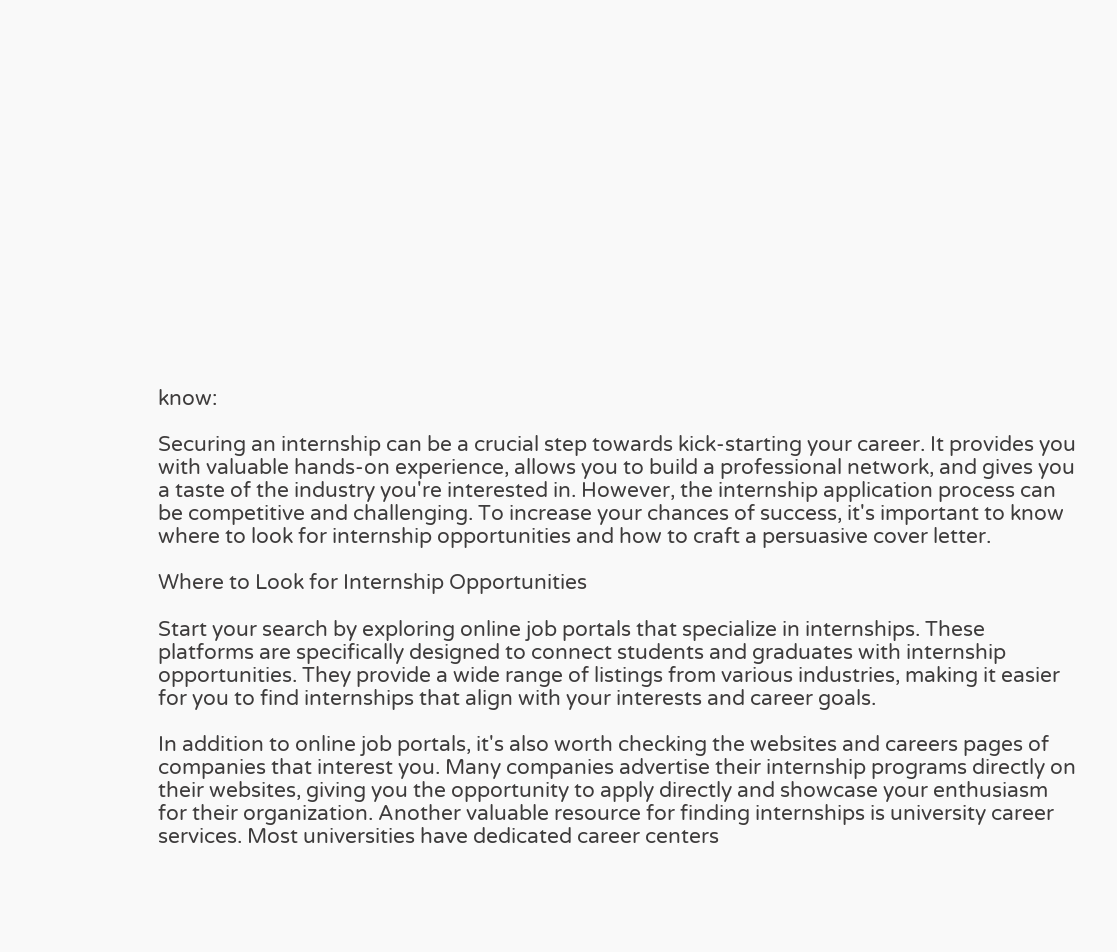know:

Securing an internship can be a crucial step towards kick-starting your career. It provides you with valuable hands-on experience, allows you to build a professional network, and gives you a taste of the industry you're interested in. However, the internship application process can be competitive and challenging. To increase your chances of success, it's important to know where to look for internship opportunities and how to craft a persuasive cover letter.

Where to Look for Internship Opportunities

Start your search by exploring online job portals that specialize in internships. These platforms are specifically designed to connect students and graduates with internship opportunities. They provide a wide range of listings from various industries, making it easier for you to find internships that align with your interests and career goals.

In addition to online job portals, it's also worth checking the websites and careers pages of companies that interest you. Many companies advertise their internship programs directly on their websites, giving you the opportunity to apply directly and showcase your enthusiasm for their organization. Another valuable resource for finding internships is university career services. Most universities have dedicated career centers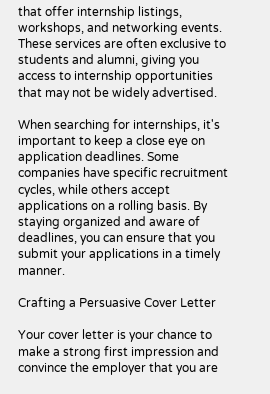that offer internship listings, workshops, and networking events. These services are often exclusive to students and alumni, giving you access to internship opportunities that may not be widely advertised.

When searching for internships, it's important to keep a close eye on application deadlines. Some companies have specific recruitment cycles, while others accept applications on a rolling basis. By staying organized and aware of deadlines, you can ensure that you submit your applications in a timely manner.

Crafting a Persuasive Cover Letter

Your cover letter is your chance to make a strong first impression and convince the employer that you are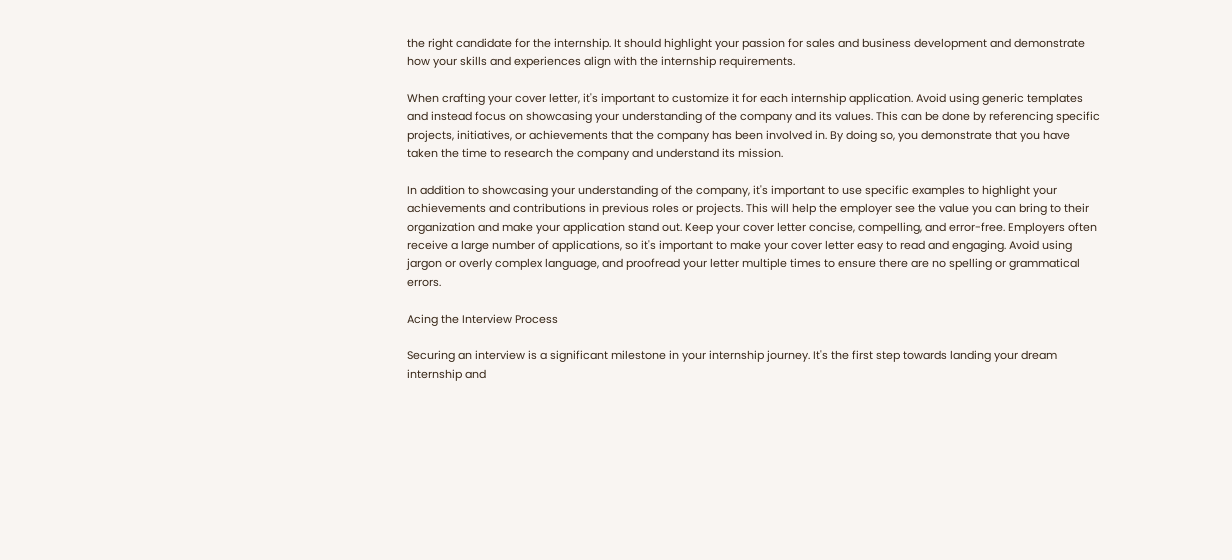the right candidate for the internship. It should highlight your passion for sales and business development and demonstrate how your skills and experiences align with the internship requirements.

When crafting your cover letter, it's important to customize it for each internship application. Avoid using generic templates and instead focus on showcasing your understanding of the company and its values. This can be done by referencing specific projects, initiatives, or achievements that the company has been involved in. By doing so, you demonstrate that you have taken the time to research the company and understand its mission.

In addition to showcasing your understanding of the company, it's important to use specific examples to highlight your achievements and contributions in previous roles or projects. This will help the employer see the value you can bring to their organization and make your application stand out. Keep your cover letter concise, compelling, and error-free. Employers often receive a large number of applications, so it's important to make your cover letter easy to read and engaging. Avoid using jargon or overly complex language, and proofread your letter multiple times to ensure there are no spelling or grammatical errors.

Acing the Interview Process

Securing an interview is a significant milestone in your internship journey. It's the first step towards landing your dream internship and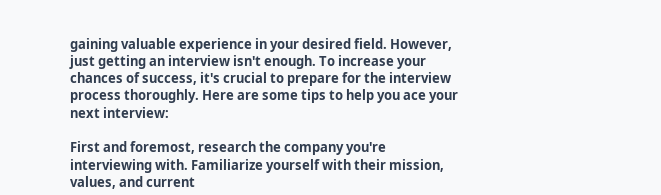gaining valuable experience in your desired field. However, just getting an interview isn't enough. To increase your chances of success, it's crucial to prepare for the interview process thoroughly. Here are some tips to help you ace your next interview:

First and foremost, research the company you're interviewing with. Familiarize yourself with their mission, values, and current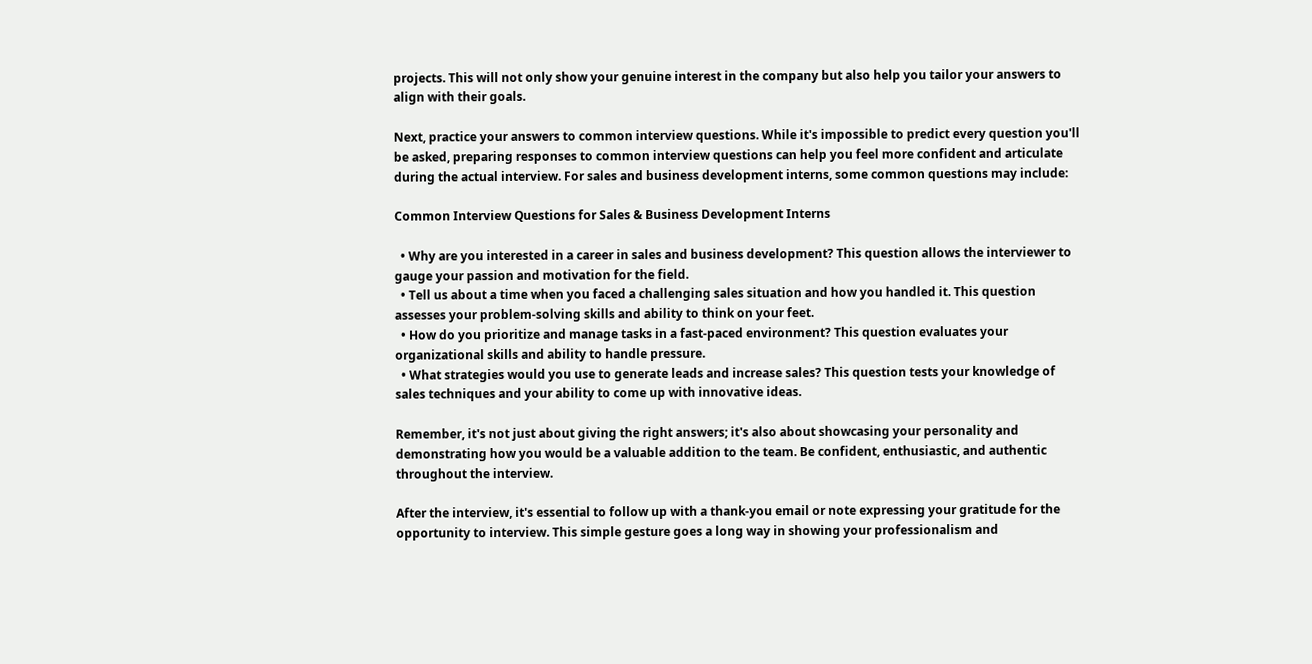projects. This will not only show your genuine interest in the company but also help you tailor your answers to align with their goals.

Next, practice your answers to common interview questions. While it's impossible to predict every question you'll be asked, preparing responses to common interview questions can help you feel more confident and articulate during the actual interview. For sales and business development interns, some common questions may include:

Common Interview Questions for Sales & Business Development Interns

  • Why are you interested in a career in sales and business development? This question allows the interviewer to gauge your passion and motivation for the field.
  • Tell us about a time when you faced a challenging sales situation and how you handled it. This question assesses your problem-solving skills and ability to think on your feet.
  • How do you prioritize and manage tasks in a fast-paced environment? This question evaluates your organizational skills and ability to handle pressure.
  • What strategies would you use to generate leads and increase sales? This question tests your knowledge of sales techniques and your ability to come up with innovative ideas.

Remember, it's not just about giving the right answers; it's also about showcasing your personality and demonstrating how you would be a valuable addition to the team. Be confident, enthusiastic, and authentic throughout the interview.

After the interview, it's essential to follow up with a thank-you email or note expressing your gratitude for the opportunity to interview. This simple gesture goes a long way in showing your professionalism and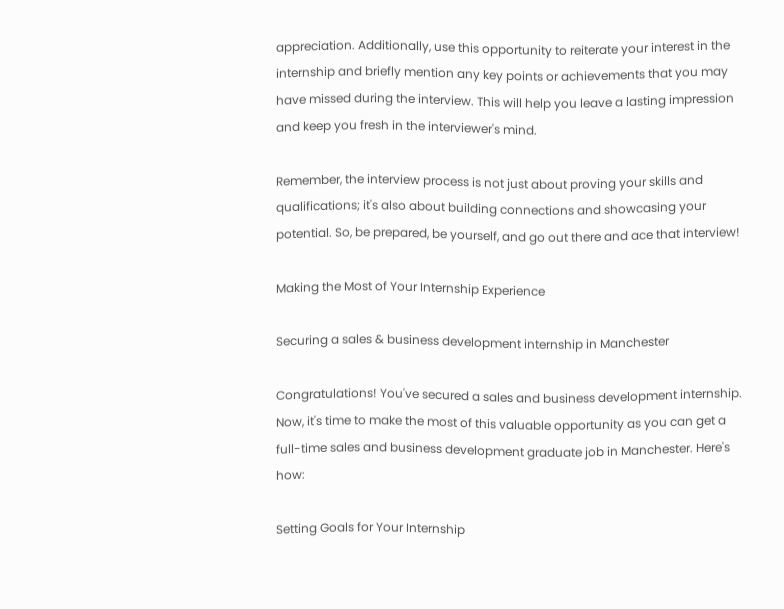appreciation. Additionally, use this opportunity to reiterate your interest in the internship and briefly mention any key points or achievements that you may have missed during the interview. This will help you leave a lasting impression and keep you fresh in the interviewer's mind.

Remember, the interview process is not just about proving your skills and qualifications; it's also about building connections and showcasing your potential. So, be prepared, be yourself, and go out there and ace that interview!

Making the Most of Your Internship Experience

Securing a sales & business development internship in Manchester

Congratulations! You've secured a sales and business development internship. Now, it's time to make the most of this valuable opportunity as you can get a full-time sales and business development graduate job in Manchester. Here's how:

Setting Goals for Your Internship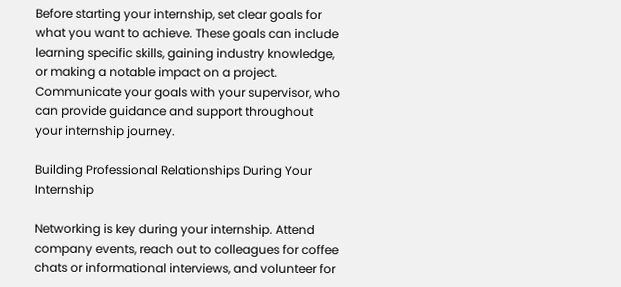Before starting your internship, set clear goals for what you want to achieve. These goals can include learning specific skills, gaining industry knowledge, or making a notable impact on a project. Communicate your goals with your supervisor, who can provide guidance and support throughout your internship journey.

Building Professional Relationships During Your Internship

Networking is key during your internship. Attend company events, reach out to colleagues for coffee chats or informational interviews, and volunteer for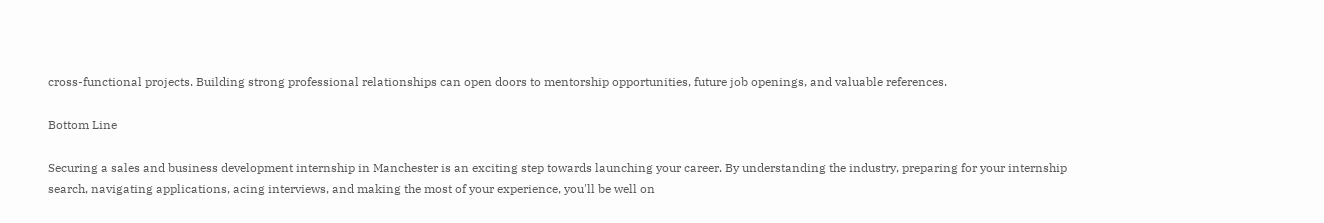cross-functional projects. Building strong professional relationships can open doors to mentorship opportunities, future job openings, and valuable references.

Bottom Line

Securing a sales and business development internship in Manchester is an exciting step towards launching your career. By understanding the industry, preparing for your internship search, navigating applications, acing interviews, and making the most of your experience, you'll be well on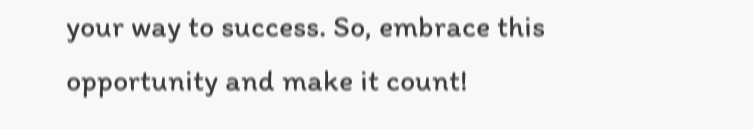your way to success. So, embrace this opportunity and make it count!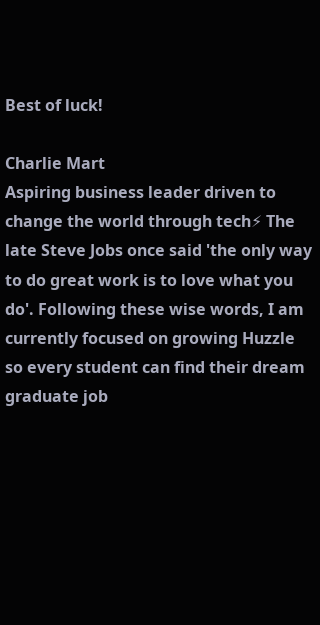Best of luck!

Charlie Mart
Aspiring business leader driven to change the world through tech⚡ The late Steve Jobs once said 'the only way to do great work is to love what you do'. Following these wise words, I am currently focused on growing Huzzle so every student can find their dream graduate job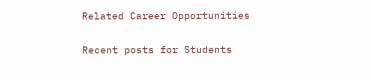Related Career Opportunities

Recent posts for Students